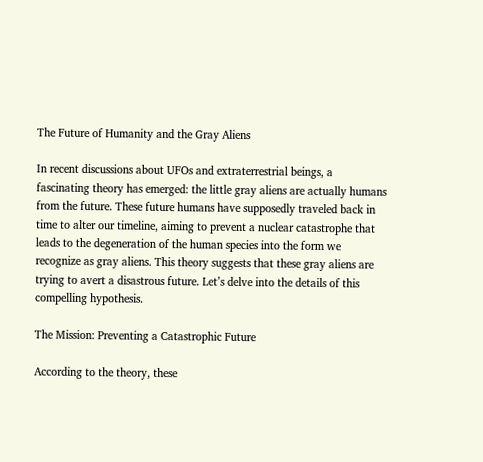The Future of Humanity and the Gray Aliens

In recent discussions about UFOs and extraterrestrial beings, a fascinating theory has emerged: the little gray aliens are actually humans from the future. These future humans have supposedly traveled back in time to alter our timeline, aiming to prevent a nuclear catastrophe that leads to the degeneration of the human species into the form we recognize as gray aliens. This theory suggests that these gray aliens are trying to avert a disastrous future. Let’s delve into the details of this compelling hypothesis.

The Mission: Preventing a Catastrophic Future

According to the theory, these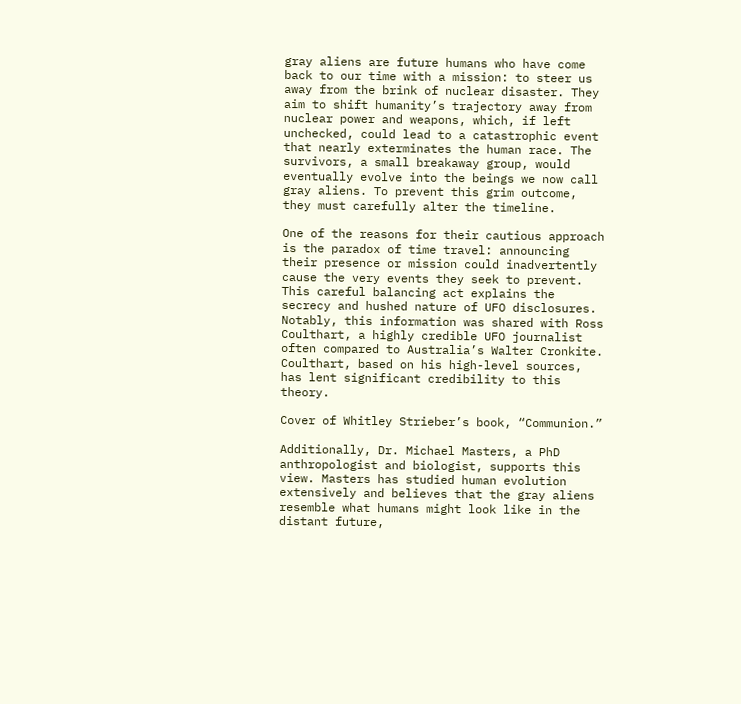gray aliens are future humans who have come back to our time with a mission: to steer us away from the brink of nuclear disaster. They aim to shift humanity’s trajectory away from nuclear power and weapons, which, if left unchecked, could lead to a catastrophic event that nearly exterminates the human race. The survivors, a small breakaway group, would eventually evolve into the beings we now call gray aliens. To prevent this grim outcome, they must carefully alter the timeline.

One of the reasons for their cautious approach is the paradox of time travel: announcing their presence or mission could inadvertently cause the very events they seek to prevent. This careful balancing act explains the secrecy and hushed nature of UFO disclosures. Notably, this information was shared with Ross Coulthart, a highly credible UFO journalist often compared to Australia’s Walter Cronkite. Coulthart, based on his high-level sources, has lent significant credibility to this theory.

Cover of Whitley Strieber’s book, “Communion.”

Additionally, Dr. Michael Masters, a PhD anthropologist and biologist, supports this view. Masters has studied human evolution extensively and believes that the gray aliens resemble what humans might look like in the distant future,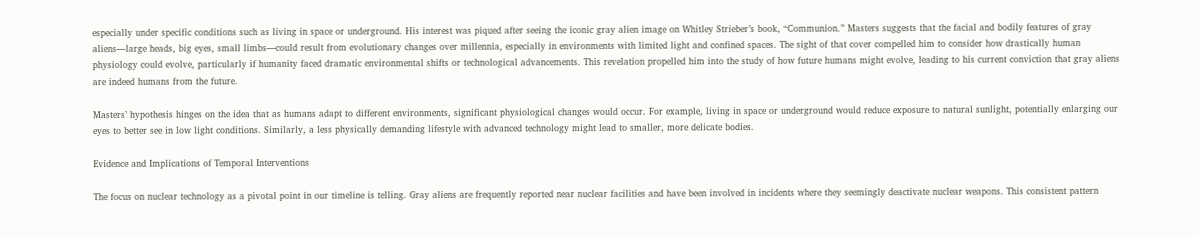especially under specific conditions such as living in space or underground. His interest was piqued after seeing the iconic gray alien image on Whitley Strieber’s book, “Communion.” Masters suggests that the facial and bodily features of gray aliens—large heads, big eyes, small limbs—could result from evolutionary changes over millennia, especially in environments with limited light and confined spaces. The sight of that cover compelled him to consider how drastically human physiology could evolve, particularly if humanity faced dramatic environmental shifts or technological advancements. This revelation propelled him into the study of how future humans might evolve, leading to his current conviction that gray aliens are indeed humans from the future.

Masters’ hypothesis hinges on the idea that as humans adapt to different environments, significant physiological changes would occur. For example, living in space or underground would reduce exposure to natural sunlight, potentially enlarging our eyes to better see in low light conditions. Similarly, a less physically demanding lifestyle with advanced technology might lead to smaller, more delicate bodies.

Evidence and Implications of Temporal Interventions

The focus on nuclear technology as a pivotal point in our timeline is telling. Gray aliens are frequently reported near nuclear facilities and have been involved in incidents where they seemingly deactivate nuclear weapons. This consistent pattern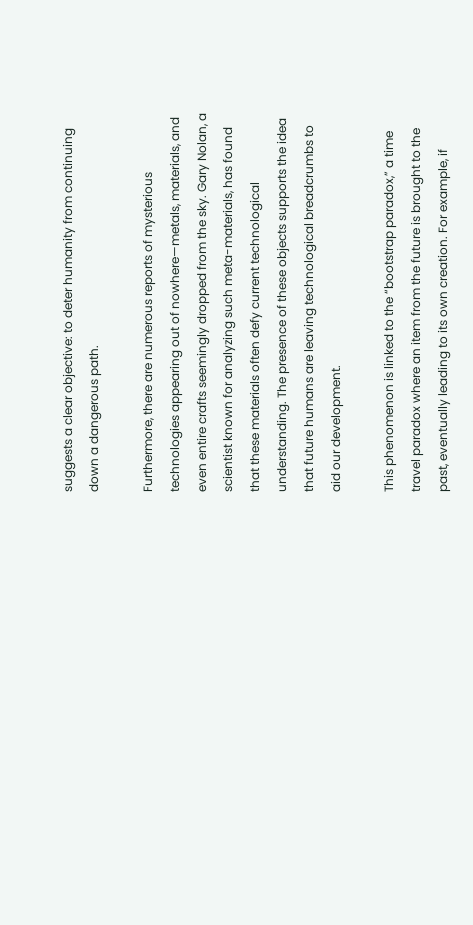suggests a clear objective: to deter humanity from continuing down a dangerous path.

Furthermore, there are numerous reports of mysterious technologies appearing out of nowhere—metals, materials, and even entire crafts seemingly dropped from the sky. Gary Nolan, a scientist known for analyzing such meta-materials, has found that these materials often defy current technological understanding. The presence of these objects supports the idea that future humans are leaving technological breadcrumbs to aid our development.

This phenomenon is linked to the “bootstrap paradox,” a time travel paradox where an item from the future is brought to the past, eventually leading to its own creation. For example, if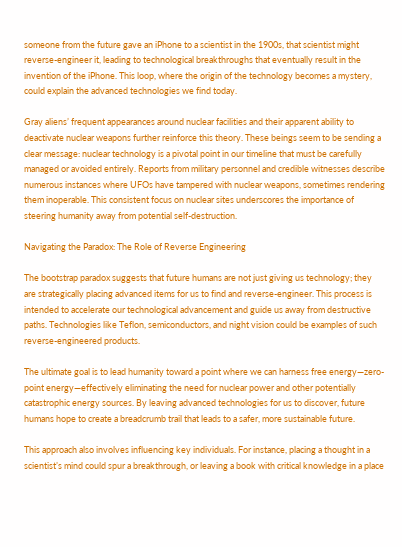someone from the future gave an iPhone to a scientist in the 1900s, that scientist might reverse-engineer it, leading to technological breakthroughs that eventually result in the invention of the iPhone. This loop, where the origin of the technology becomes a mystery, could explain the advanced technologies we find today.

Gray aliens’ frequent appearances around nuclear facilities and their apparent ability to deactivate nuclear weapons further reinforce this theory. These beings seem to be sending a clear message: nuclear technology is a pivotal point in our timeline that must be carefully managed or avoided entirely. Reports from military personnel and credible witnesses describe numerous instances where UFOs have tampered with nuclear weapons, sometimes rendering them inoperable. This consistent focus on nuclear sites underscores the importance of steering humanity away from potential self-destruction.

Navigating the Paradox: The Role of Reverse Engineering

The bootstrap paradox suggests that future humans are not just giving us technology; they are strategically placing advanced items for us to find and reverse-engineer. This process is intended to accelerate our technological advancement and guide us away from destructive paths. Technologies like Teflon, semiconductors, and night vision could be examples of such reverse-engineered products.

The ultimate goal is to lead humanity toward a point where we can harness free energy—zero-point energy—effectively eliminating the need for nuclear power and other potentially catastrophic energy sources. By leaving advanced technologies for us to discover, future humans hope to create a breadcrumb trail that leads to a safer, more sustainable future.

This approach also involves influencing key individuals. For instance, placing a thought in a scientist’s mind could spur a breakthrough, or leaving a book with critical knowledge in a place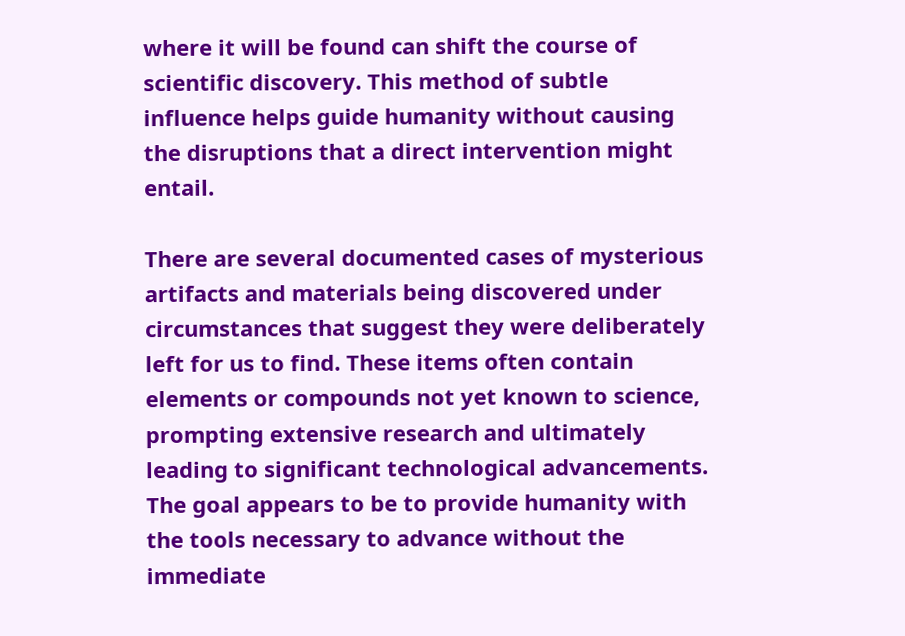where it will be found can shift the course of scientific discovery. This method of subtle influence helps guide humanity without causing the disruptions that a direct intervention might entail.

There are several documented cases of mysterious artifacts and materials being discovered under circumstances that suggest they were deliberately left for us to find. These items often contain elements or compounds not yet known to science, prompting extensive research and ultimately leading to significant technological advancements. The goal appears to be to provide humanity with the tools necessary to advance without the immediate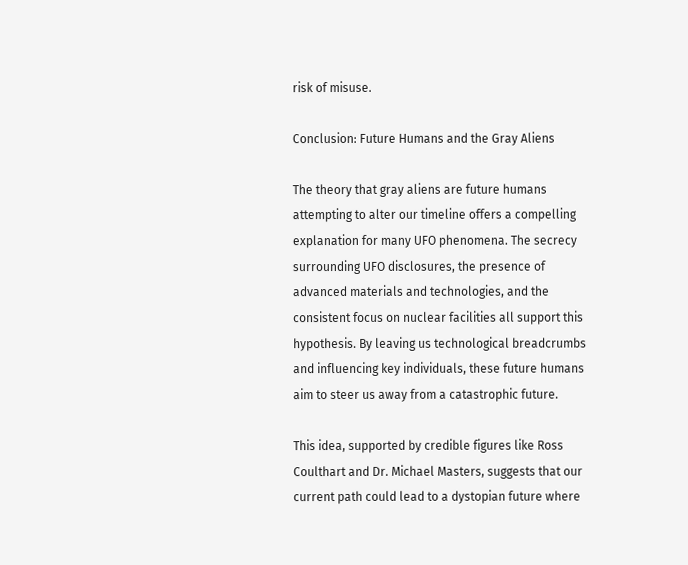risk of misuse.

Conclusion: Future Humans and the Gray Aliens

The theory that gray aliens are future humans attempting to alter our timeline offers a compelling explanation for many UFO phenomena. The secrecy surrounding UFO disclosures, the presence of advanced materials and technologies, and the consistent focus on nuclear facilities all support this hypothesis. By leaving us technological breadcrumbs and influencing key individuals, these future humans aim to steer us away from a catastrophic future.

This idea, supported by credible figures like Ross Coulthart and Dr. Michael Masters, suggests that our current path could lead to a dystopian future where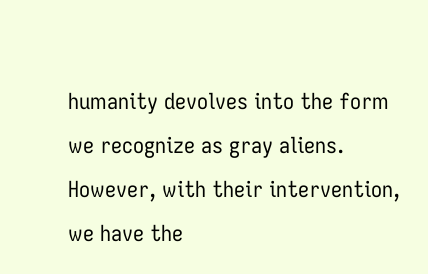humanity devolves into the form we recognize as gray aliens. However, with their intervention, we have the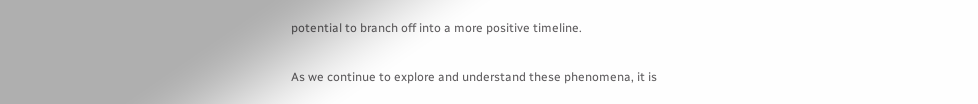potential to branch off into a more positive timeline.

As we continue to explore and understand these phenomena, it is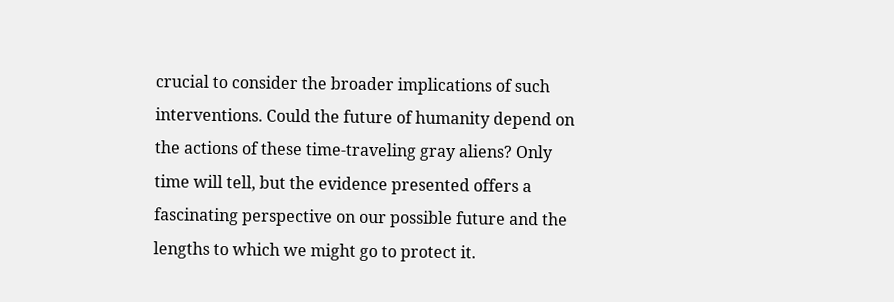crucial to consider the broader implications of such interventions. Could the future of humanity depend on the actions of these time-traveling gray aliens? Only time will tell, but the evidence presented offers a fascinating perspective on our possible future and the lengths to which we might go to protect it.